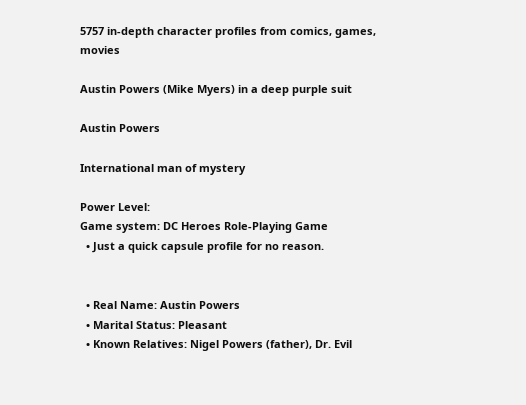5757 in-depth character profiles from comics, games, movies

Austin Powers (Mike Myers) in a deep purple suit

Austin Powers

International man of mystery

Power Level:
Game system: DC Heroes Role-Playing Game
  • Just a quick capsule profile for no reason.


  • Real Name: Austin Powers
  • Marital Status: Pleasant
  • Known Relatives: Nigel Powers (father), Dr. Evil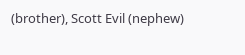(brother), Scott Evil (nephew)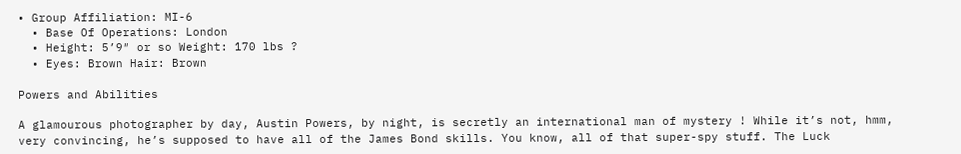• Group Affiliation: MI-6
  • Base Of Operations: London
  • Height: 5’9″ or so Weight: 170 lbs ?
  • Eyes: Brown Hair: Brown

Powers and Abilities

A glamourous photographer by day, Austin Powers, by night, is secretly an international man of mystery ! While it’s not, hmm, very convincing, he’s supposed to have all of the James Bond skills. You know, all of that super-spy stuff. The Luck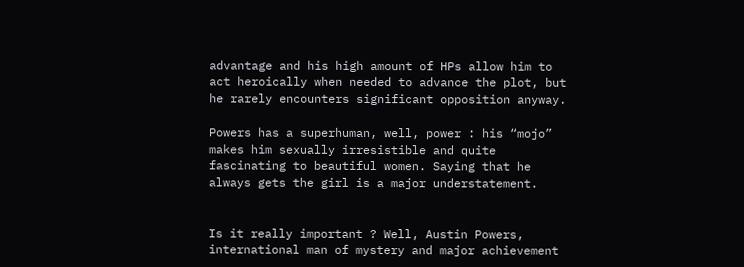advantage and his high amount of HPs allow him to act heroically when needed to advance the plot, but he rarely encounters significant opposition anyway.

Powers has a superhuman, well, power : his “mojo” makes him sexually irresistible and quite fascinating to beautiful women. Saying that he always gets the girl is a major understatement.


Is it really important ? Well, Austin Powers, international man of mystery and major achievement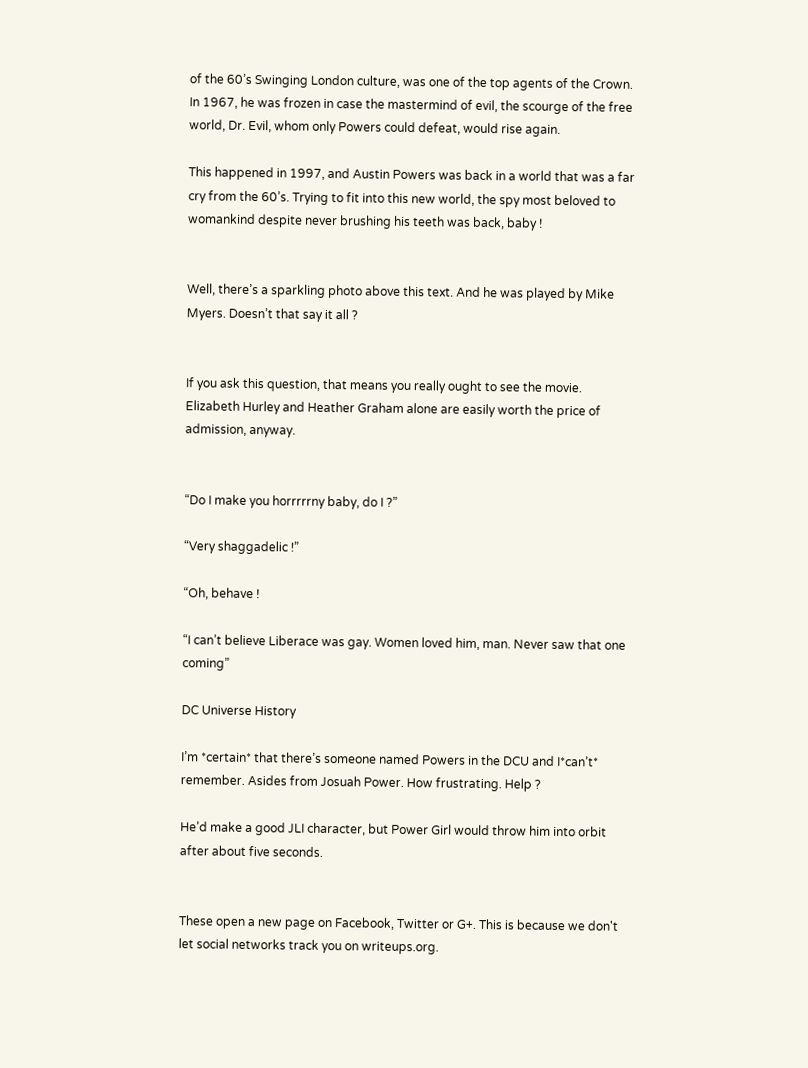of the 60’s Swinging London culture, was one of the top agents of the Crown. In 1967, he was frozen in case the mastermind of evil, the scourge of the free world, Dr. Evil, whom only Powers could defeat, would rise again.

This happened in 1997, and Austin Powers was back in a world that was a far cry from the 60’s. Trying to fit into this new world, the spy most beloved to womankind despite never brushing his teeth was back, baby !


Well, there’s a sparkling photo above this text. And he was played by Mike Myers. Doesn’t that say it all ?


If you ask this question, that means you really ought to see the movie. Elizabeth Hurley and Heather Graham alone are easily worth the price of admission, anyway.


“Do I make you horrrrrny baby, do I ?”

“Very shaggadelic !”

“Oh, behave !

“I can’t believe Liberace was gay. Women loved him, man. Never saw that one coming”

DC Universe History

I’m *certain* that there’s someone named Powers in the DCU and I*can’t* remember. Asides from Josuah Power. How frustrating. Help ?

He’d make a good JLI character, but Power Girl would throw him into orbit after about five seconds.


These open a new page on Facebook, Twitter or G+. This is because we don't let social networks track you on writeups.org.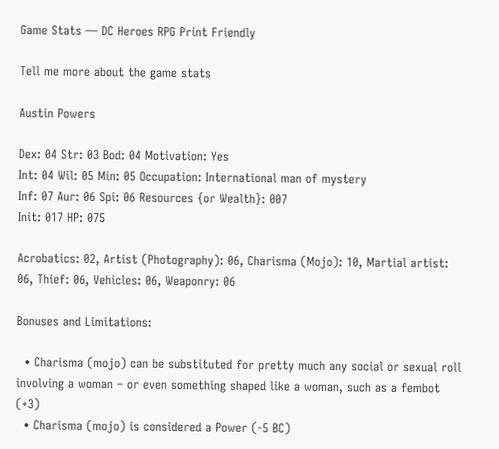Game Stats — DC Heroes RPG Print Friendly

Tell me more about the game stats

Austin Powers

Dex: 04 Str: 03 Bod: 04 Motivation: Yes
Int: 04 Wil: 05 Min: 05 Occupation: International man of mystery
Inf: 07 Aur: 06 Spi: 06 Resources {or Wealth}: 007
Init: 017 HP: 075

Acrobatics: 02, Artist (Photography): 06, Charisma (Mojo): 10, Martial artist: 06, Thief: 06, Vehicles: 06, Weaponry: 06

Bonuses and Limitations:

  • Charisma (mojo) can be substituted for pretty much any social or sexual roll involving a woman – or even something shaped like a woman, such as a fembot (+3)
  • Charisma (mojo) is considered a Power (-5 BC)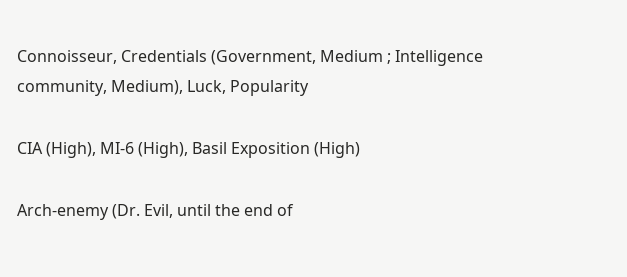Connoisseur, Credentials (Government, Medium ; Intelligence community, Medium), Luck, Popularity

CIA (High), MI-6 (High), Basil Exposition (High)

Arch-enemy (Dr. Evil, until the end of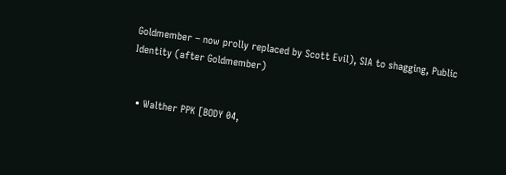Goldmember – now prolly replaced by Scott Evil), SIA to shagging, Public Identity (after Goldmember)


  • Walther PPK [BODY 04,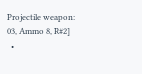Projectile weapon: 03, Ammo 8, R#2]
  •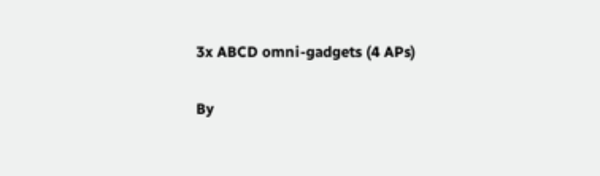3x ABCD omni-gadgets (4 APs)

By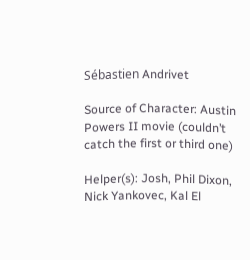Sébastien Andrivet

Source of Character: Austin Powers II movie (couldn’t catch the first or third one)

Helper(s): Josh, Phil Dixon, Nick Yankovec, Kal El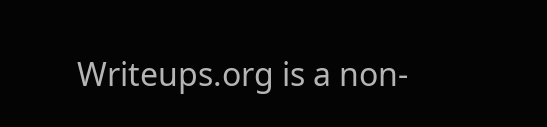Writeups.org is a non-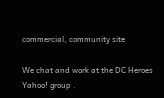commercial, community site

We chat and work at the DC Heroes Yahoo! group .